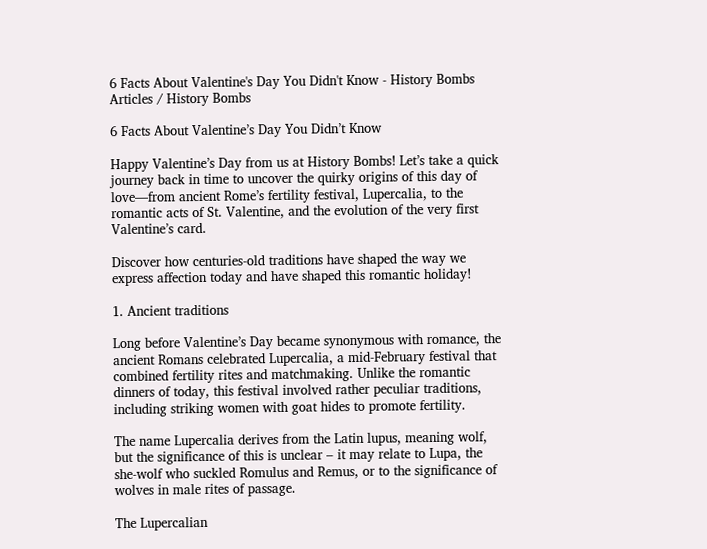6 Facts About Valentine's Day You Didn't Know - History Bombs
Articles / History Bombs

6 Facts About Valentine’s Day You Didn’t Know

Happy Valentine’s Day from us at History Bombs! Let’s take a quick journey back in time to uncover the quirky origins of this day of love—from ancient Rome’s fertility festival, Lupercalia, to the romantic acts of St. Valentine, and the evolution of the very first Valentine’s card.

Discover how centuries-old traditions have shaped the way we express affection today and have shaped this romantic holiday!

1. Ancient traditions

Long before Valentine’s Day became synonymous with romance, the ancient Romans celebrated Lupercalia, a mid-February festival that combined fertility rites and matchmaking. Unlike the romantic dinners of today, this festival involved rather peculiar traditions, including striking women with goat hides to promote fertility.

The name Lupercalia derives from the Latin lupus, meaning wolf, but the significance of this is unclear – it may relate to Lupa, the she-wolf who suckled Romulus and Remus, or to the significance of wolves in male rites of passage.

The Lupercalian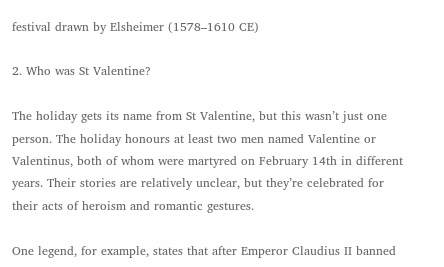festival drawn by Elsheimer (1578–1610 CE)

2. Who was St Valentine?

The holiday gets its name from St Valentine, but this wasn’t just one person. The holiday honours at least two men named Valentine or Valentinus, both of whom were martyred on February 14th in different years. Their stories are relatively unclear, but they’re celebrated for their acts of heroism and romantic gestures.

One legend, for example, states that after Emperor Claudius II banned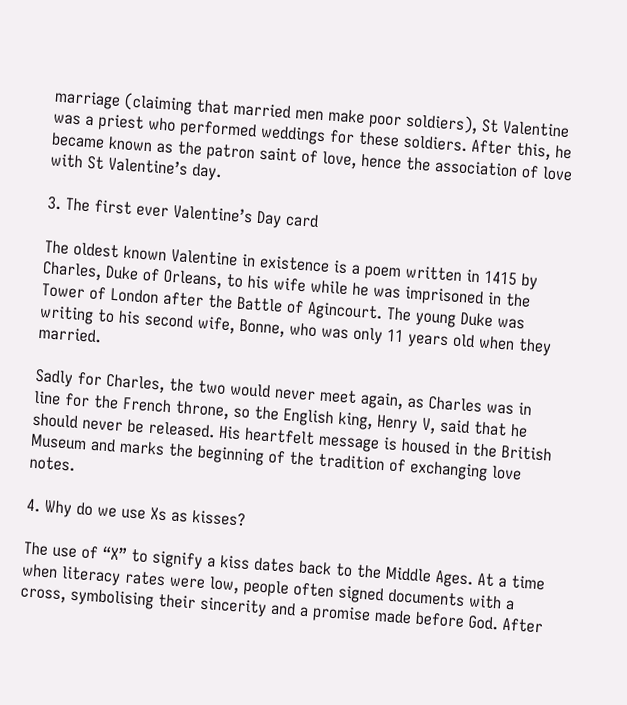marriage (claiming that married men make poor soldiers), St Valentine was a priest who performed weddings for these soldiers. After this, he became known as the patron saint of love, hence the association of love with St Valentine’s day.

3. The first ever Valentine’s Day card

The oldest known Valentine in existence is a poem written in 1415 by Charles, Duke of Orleans, to his wife while he was imprisoned in the Tower of London after the Battle of Agincourt. The young Duke was writing to his second wife, Bonne, who was only 11 years old when they married.

Sadly for Charles, the two would never meet again, as Charles was in line for the French throne, so the English king, Henry V, said that he should never be released. His heartfelt message is housed in the British Museum and marks the beginning of the tradition of exchanging love notes.

4. Why do we use Xs as kisses?

The use of “X” to signify a kiss dates back to the Middle Ages. At a time when literacy rates were low, people often signed documents with a cross, symbolising their sincerity and a promise made before God. After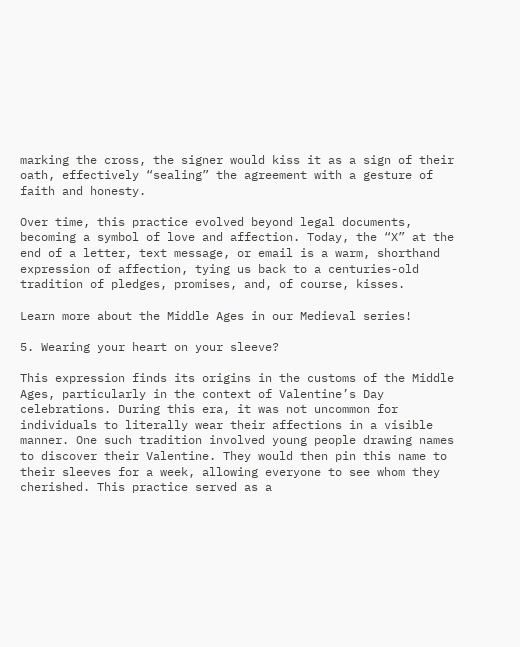marking the cross, the signer would kiss it as a sign of their oath, effectively “sealing” the agreement with a gesture of faith and honesty.

Over time, this practice evolved beyond legal documents, becoming a symbol of love and affection. Today, the “X” at the end of a letter, text message, or email is a warm, shorthand expression of affection, tying us back to a centuries-old tradition of pledges, promises, and, of course, kisses.

Learn more about the Middle Ages in our Medieval series!

5. Wearing your heart on your sleeve?

This expression finds its origins in the customs of the Middle Ages, particularly in the context of Valentine’s Day celebrations. During this era, it was not uncommon for individuals to literally wear their affections in a visible manner. One such tradition involved young people drawing names to discover their Valentine. They would then pin this name to their sleeves for a week, allowing everyone to see whom they cherished. This practice served as a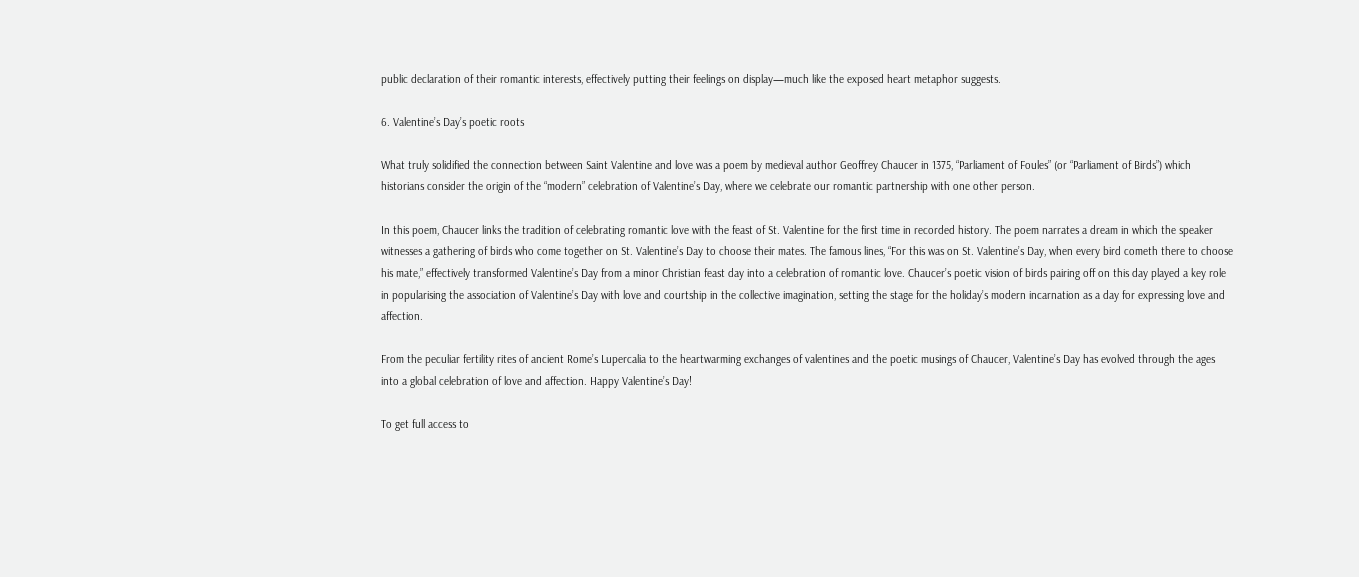public declaration of their romantic interests, effectively putting their feelings on display—much like the exposed heart metaphor suggests.

6. Valentine’s Day’s poetic roots

What truly solidified the connection between Saint Valentine and love was a poem by medieval author Geoffrey Chaucer in 1375, “Parliament of Foules” (or “Parliament of Birds”) which historians consider the origin of the “modern” celebration of Valentine’s Day, where we celebrate our romantic partnership with one other person.

In this poem, Chaucer links the tradition of celebrating romantic love with the feast of St. Valentine for the first time in recorded history. The poem narrates a dream in which the speaker witnesses a gathering of birds who come together on St. Valentine’s Day to choose their mates. The famous lines, “For this was on St. Valentine’s Day, when every bird cometh there to choose his mate,” effectively transformed Valentine’s Day from a minor Christian feast day into a celebration of romantic love. Chaucer’s poetic vision of birds pairing off on this day played a key role in popularising the association of Valentine’s Day with love and courtship in the collective imagination, setting the stage for the holiday’s modern incarnation as a day for expressing love and affection.

From the peculiar fertility rites of ancient Rome’s Lupercalia to the heartwarming exchanges of valentines and the poetic musings of Chaucer, Valentine’s Day has evolved through the ages into a global celebration of love and affection. Happy Valentine’s Day!

To get full access to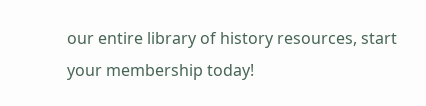our entire library of history resources, start your membership today!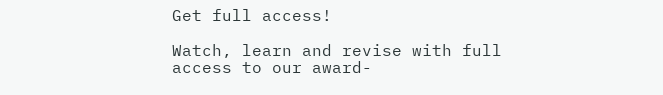Get full access!

Watch, learn and revise with full access to our award-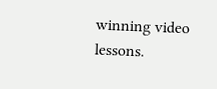winning video lessons.